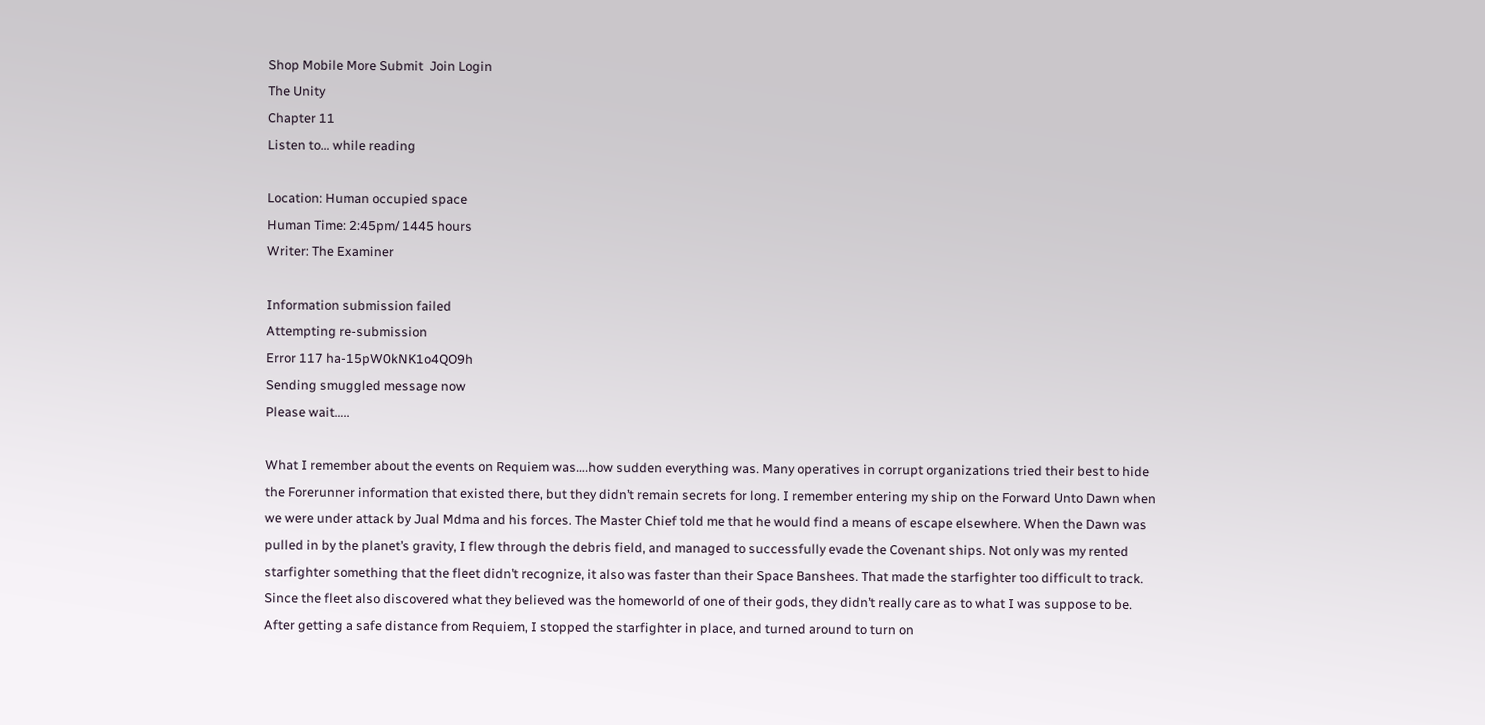Shop Mobile More Submit  Join Login
The Unity
Chapter 11
Listen to… while reading

Location: Human occupied space
Human Time: 2:45pm/ 1445 hours
Writer: The Examiner

Information submission failed
Attempting re-submission
Error 117 ha-15pW0kNK1o4QO9h
Sending smuggled message now
Please wait…..

What I remember about the events on Requiem was….how sudden everything was. Many operatives in corrupt organizations tried their best to hide the Forerunner information that existed there, but they didn’t remain secrets for long. I remember entering my ship on the Forward Unto Dawn when we were under attack by Jual Mdma and his forces. The Master Chief told me that he would find a means of escape elsewhere. When the Dawn was pulled in by the planet’s gravity, I flew through the debris field, and managed to successfully evade the Covenant ships. Not only was my rented starfighter something that the fleet didn’t recognize, it also was faster than their Space Banshees. That made the starfighter too difficult to track. Since the fleet also discovered what they believed was the homeworld of one of their gods, they didn’t really care as to what I was suppose to be. After getting a safe distance from Requiem, I stopped the starfighter in place, and turned around to turn on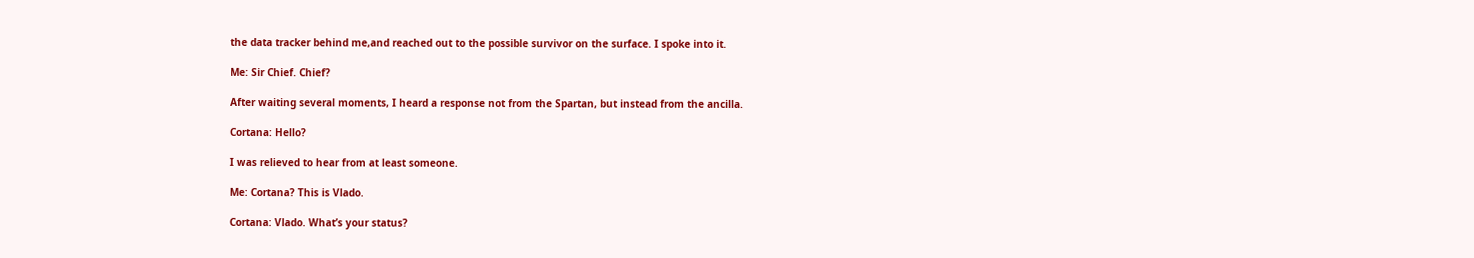the data tracker behind me,and reached out to the possible survivor on the surface. I spoke into it.

Me: Sir Chief. Chief?

After waiting several moments, I heard a response not from the Spartan, but instead from the ancilla.

Cortana: Hello?

I was relieved to hear from at least someone.

Me: Cortana? This is Vlado.

Cortana: Vlado. What’s your status?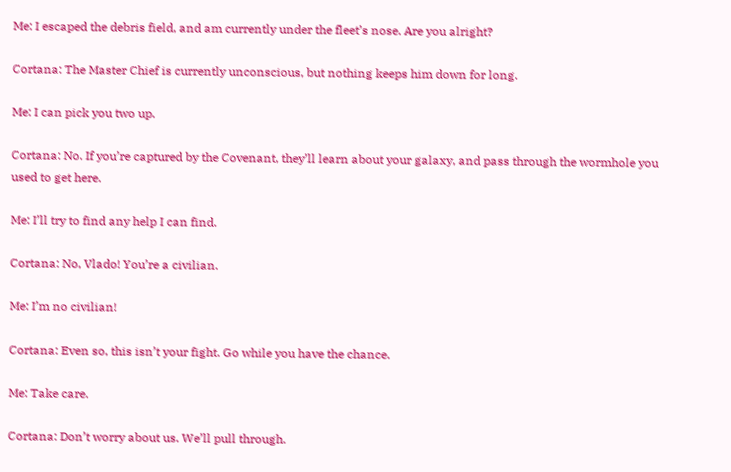Me: I escaped the debris field, and am currently under the fleet’s nose. Are you alright?

Cortana: The Master Chief is currently unconscious, but nothing keeps him down for long.

Me: I can pick you two up.

Cortana: No. If you’re captured by the Covenant, they’ll learn about your galaxy, and pass through the wormhole you used to get here.

Me: I’ll try to find any help I can find.

Cortana: No, Vlado! You’re a civilian.

Me: I’m no civilian!

Cortana: Even so, this isn’t your fight. Go while you have the chance.

Me: Take care.

Cortana: Don’t worry about us. We’ll pull through.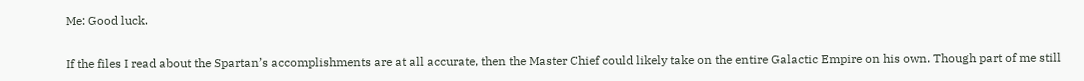Me: Good luck.

If the files I read about the Spartan’s accomplishments are at all accurate, then the Master Chief could likely take on the entire Galactic Empire on his own. Though part of me still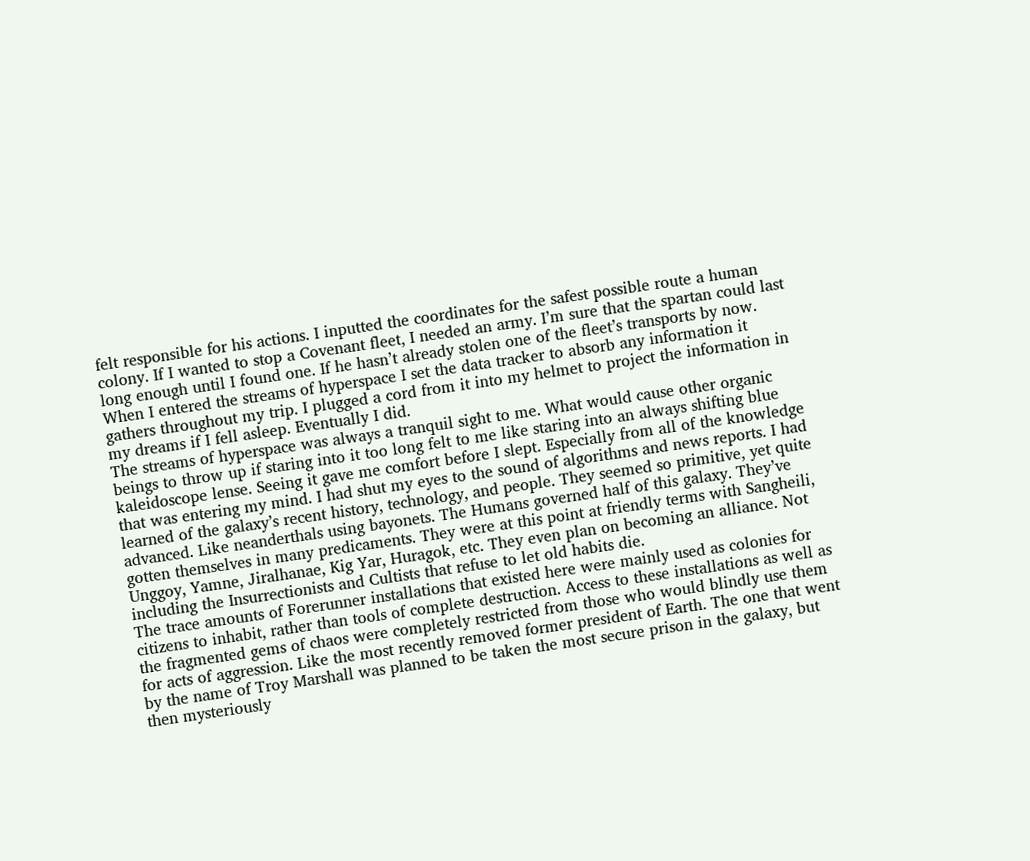felt responsible for his actions. I inputted the coordinates for the safest possible route a human colony. If I wanted to stop a Covenant fleet, I needed an army. I’m sure that the spartan could last long enough until I found one. If he hasn’t already stolen one of the fleet’s transports by now. When I entered the streams of hyperspace I set the data tracker to absorb any information it gathers throughout my trip. I plugged a cord from it into my helmet to project the information in my dreams if I fell asleep. Eventually I did.
The streams of hyperspace was always a tranquil sight to me. What would cause other organic beings to throw up if staring into it too long felt to me like staring into an always shifting blue kaleidoscope lense. Seeing it gave me comfort before I slept. Especially from all of the knowledge that was entering my mind. I had shut my eyes to the sound of algorithms and news reports. I had learned of the galaxy’s recent history, technology, and people. They seemed so primitive, yet quite advanced. Like neanderthals using bayonets. The Humans governed half of this galaxy. They’ve gotten themselves in many predicaments. They were at this point at friendly terms with Sangheili, Unggoy, Yamne, Jiralhanae, Kig Yar, Huragok, etc. They even plan on becoming an alliance. Not including the Insurrectionists and Cultists that refuse to let old habits die.
The trace amounts of Forerunner installations that existed here were mainly used as colonies for citizens to inhabit, rather than tools of complete destruction. Access to these installations as well as the fragmented gems of chaos were completely restricted from those who would blindly use them for acts of aggression. Like the most recently removed former president of Earth. The one that went by the name of Troy Marshall was planned to be taken the most secure prison in the galaxy, but then mysteriously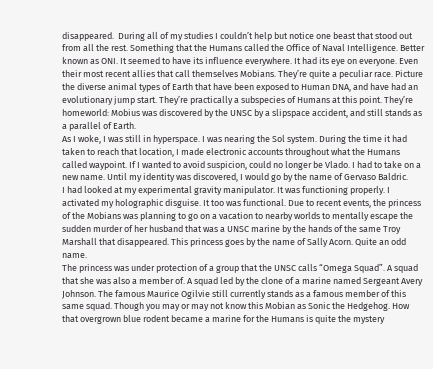disappeared.  During all of my studies I couldn’t help but notice one beast that stood out from all the rest. Something that the Humans called the Office of Naval Intelligence. Better known as ONI. It seemed to have its influence everywhere. It had its eye on everyone. Even their most recent allies that call themselves Mobians. They’re quite a peculiar race. Picture the diverse animal types of Earth that have been exposed to Human DNA, and have had an evolutionary jump start. They’re practically a subspecies of Humans at this point. They’re homeworld: Mobius was discovered by the UNSC by a slipspace accident, and still stands as a parallel of Earth.
As I woke, I was still in hyperspace. I was nearing the Sol system. During the time it had taken to reach that location, I made electronic accounts throughout what the Humans called waypoint. If I wanted to avoid suspicion, could no longer be Vlado. I had to take on a new name. Until my identity was discovered, I would go by the name of Gervaso Baldric.
I had looked at my experimental gravity manipulator. It was functioning properly. I activated my holographic disguise. It too was functional. Due to recent events, the princess of the Mobians was planning to go on a vacation to nearby worlds to mentally escape the sudden murder of her husband that was a UNSC marine by the hands of the same Troy Marshall that disappeared. This princess goes by the name of Sally Acorn. Quite an odd name.
The princess was under protection of a group that the UNSC calls “Omega Squad”. A squad that she was also a member of. A squad led by the clone of a marine named Sergeant Avery Johnson. The famous Maurice Ogilvie still currently stands as a famous member of this same squad. Though you may or may not know this Mobian as Sonic the Hedgehog. How that overgrown blue rodent became a marine for the Humans is quite the mystery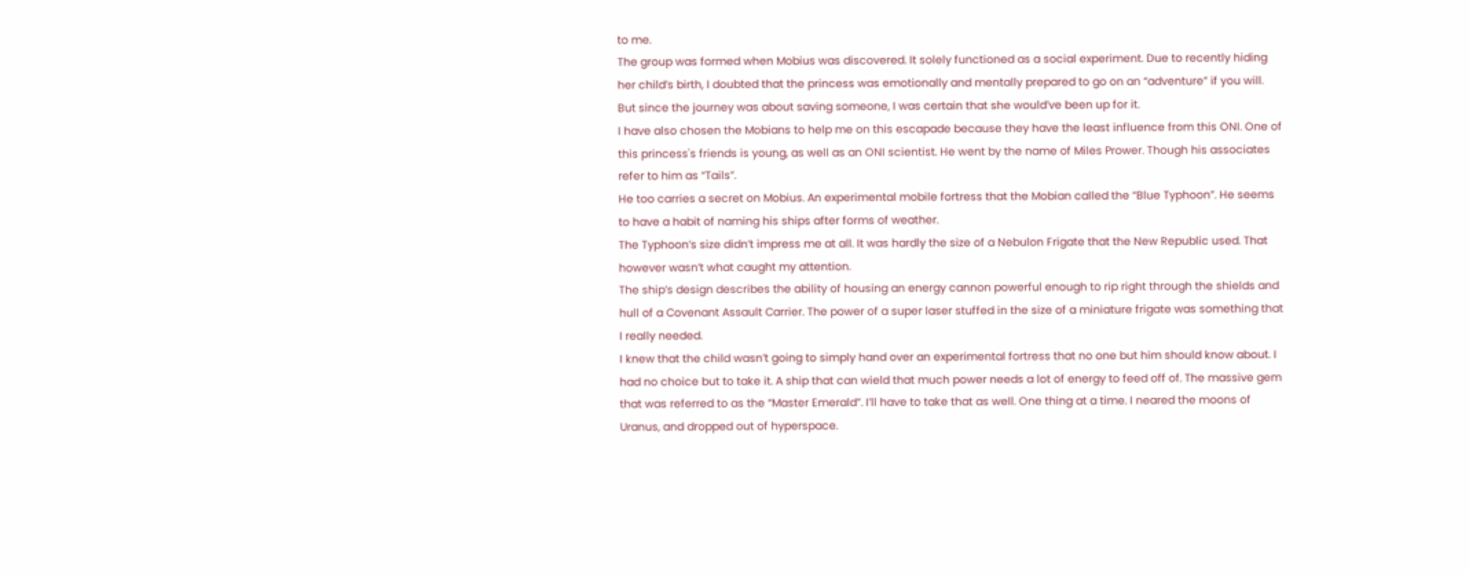to me.
The group was formed when Mobius was discovered. It solely functioned as a social experiment. Due to recently hiding her child’s birth, I doubted that the princess was emotionally and mentally prepared to go on an “adventure” if you will. But since the journey was about saving someone, I was certain that she would’ve been up for it.
I have also chosen the Mobians to help me on this escapade because they have the least influence from this ONI. One of this princess's friends is young, as well as an ONI scientist. He went by the name of Miles Prower. Though his associates refer to him as “Tails”.
He too carries a secret on Mobius. An experimental mobile fortress that the Mobian called the “Blue Typhoon”. He seems to have a habit of naming his ships after forms of weather.
The Typhoon’s size didn’t impress me at all. It was hardly the size of a Nebulon Frigate that the New Republic used. That however wasn’t what caught my attention.
The ship’s design describes the ability of housing an energy cannon powerful enough to rip right through the shields and hull of a Covenant Assault Carrier. The power of a super laser stuffed in the size of a miniature frigate was something that I really needed.
I knew that the child wasn’t going to simply hand over an experimental fortress that no one but him should know about. I had no choice but to take it. A ship that can wield that much power needs a lot of energy to feed off of. The massive gem that was referred to as the “Master Emerald”. I’ll have to take that as well. One thing at a time. I neared the moons of Uranus, and dropped out of hyperspace.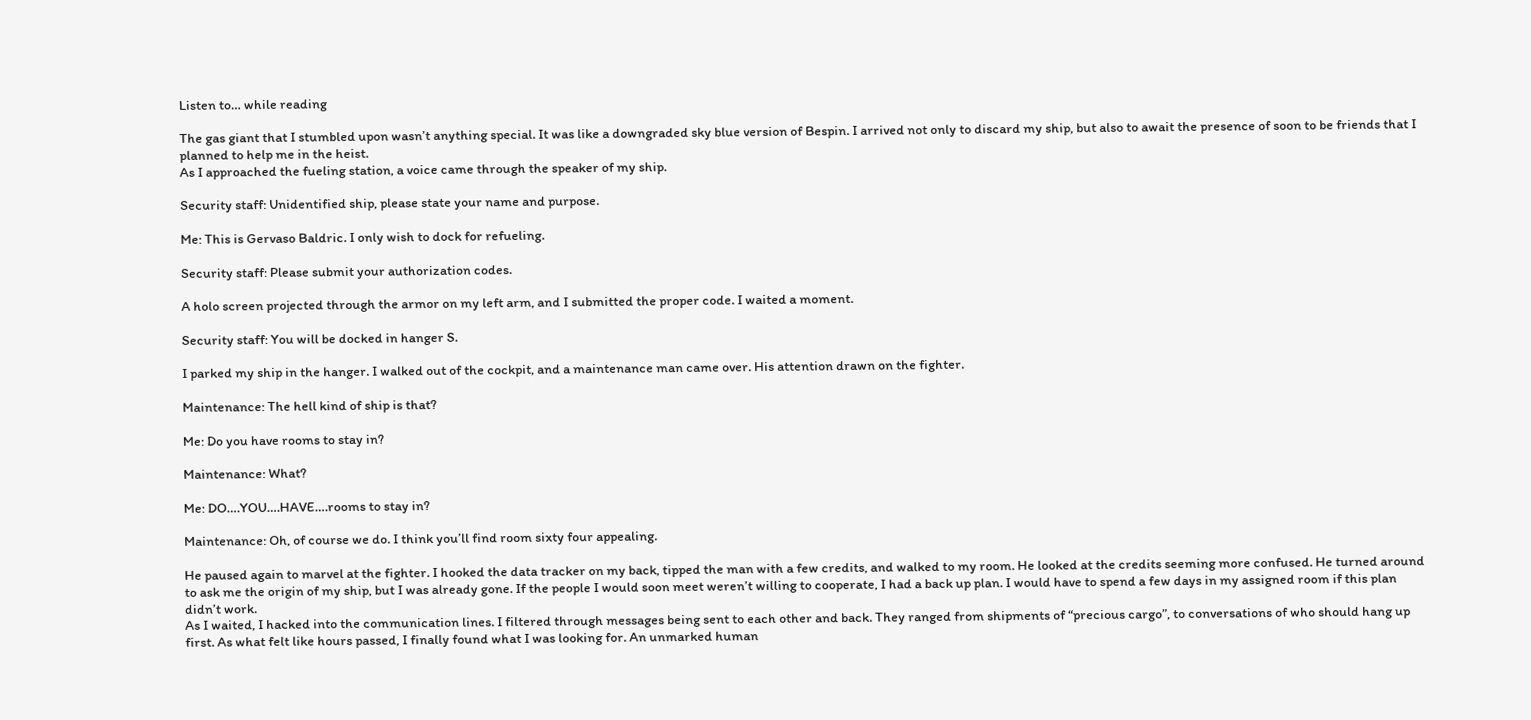Listen to… while reading

The gas giant that I stumbled upon wasn’t anything special. It was like a downgraded sky blue version of Bespin. I arrived not only to discard my ship, but also to await the presence of soon to be friends that I planned to help me in the heist.
As I approached the fueling station, a voice came through the speaker of my ship.

Security staff: Unidentified ship, please state your name and purpose.

Me: This is Gervaso Baldric. I only wish to dock for refueling.

Security staff: Please submit your authorization codes.

A holo screen projected through the armor on my left arm, and I submitted the proper code. I waited a moment.

Security staff: You will be docked in hanger S.

I parked my ship in the hanger. I walked out of the cockpit, and a maintenance man came over. His attention drawn on the fighter.

Maintenance: The hell kind of ship is that?

Me: Do you have rooms to stay in?

Maintenance: What?

Me: DO….YOU….HAVE….rooms to stay in?

Maintenance: Oh, of course we do. I think you’ll find room sixty four appealing.

He paused again to marvel at the fighter. I hooked the data tracker on my back, tipped the man with a few credits, and walked to my room. He looked at the credits seeming more confused. He turned around to ask me the origin of my ship, but I was already gone. If the people I would soon meet weren’t willing to cooperate, I had a back up plan. I would have to spend a few days in my assigned room if this plan didn’t work.
As I waited, I hacked into the communication lines. I filtered through messages being sent to each other and back. They ranged from shipments of “precious cargo”, to conversations of who should hang up first. As what felt like hours passed, I finally found what I was looking for. An unmarked human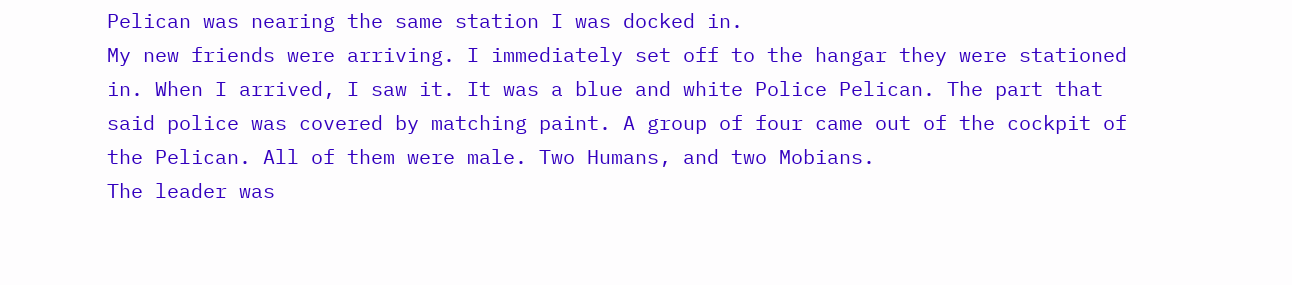Pelican was nearing the same station I was docked in.
My new friends were arriving. I immediately set off to the hangar they were stationed in. When I arrived, I saw it. It was a blue and white Police Pelican. The part that said police was covered by matching paint. A group of four came out of the cockpit of the Pelican. All of them were male. Two Humans, and two Mobians.
The leader was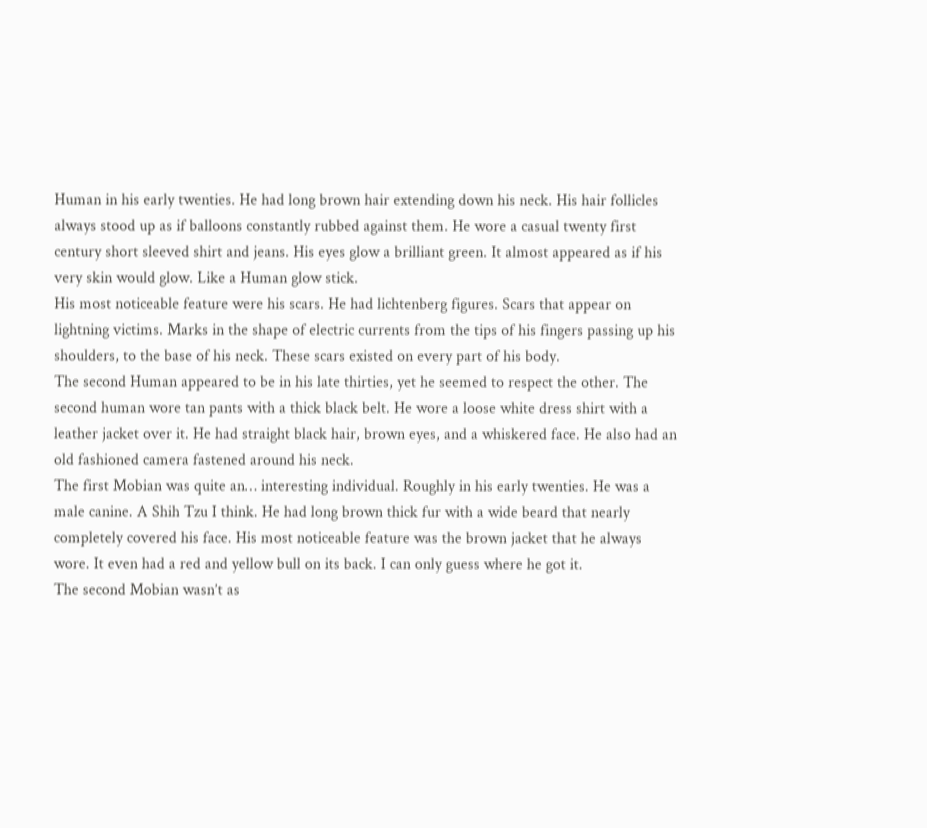Human in his early twenties. He had long brown hair extending down his neck. His hair follicles always stood up as if balloons constantly rubbed against them. He wore a casual twenty first century short sleeved shirt and jeans. His eyes glow a brilliant green. It almost appeared as if his very skin would glow. Like a Human glow stick.
His most noticeable feature were his scars. He had lichtenberg figures. Scars that appear on lightning victims. Marks in the shape of electric currents from the tips of his fingers passing up his shoulders, to the base of his neck. These scars existed on every part of his body.
The second Human appeared to be in his late thirties, yet he seemed to respect the other. The second human wore tan pants with a thick black belt. He wore a loose white dress shirt with a leather jacket over it. He had straight black hair, brown eyes, and a whiskered face. He also had an old fashioned camera fastened around his neck.
The first Mobian was quite an… interesting individual. Roughly in his early twenties. He was a male canine. A Shih Tzu I think. He had long brown thick fur with a wide beard that nearly completely covered his face. His most noticeable feature was the brown jacket that he always wore. It even had a red and yellow bull on its back. I can only guess where he got it.
The second Mobian wasn’t as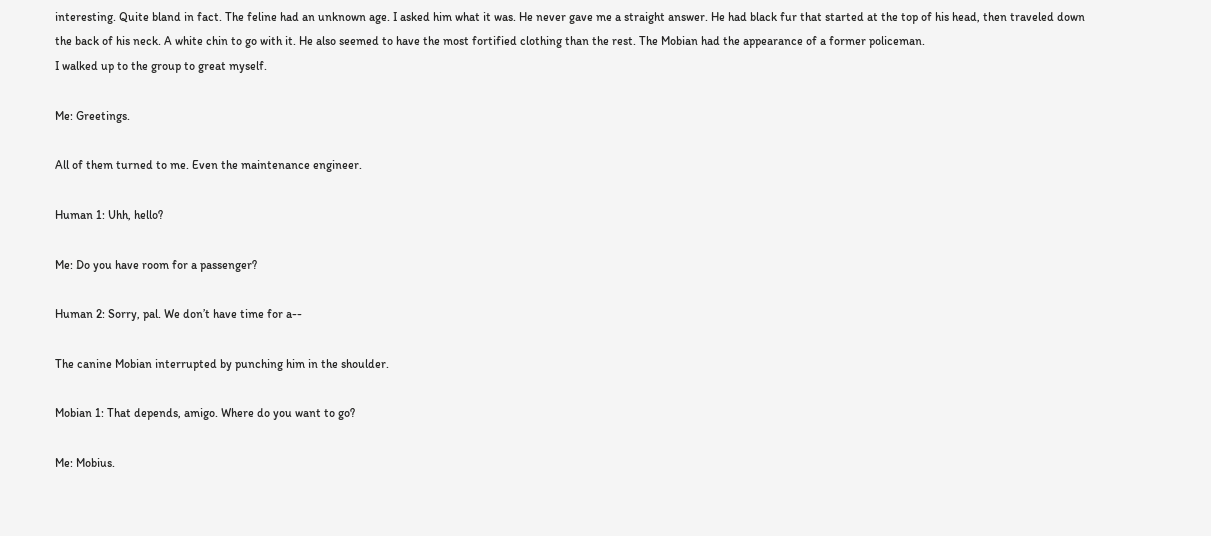interesting. Quite bland in fact. The feline had an unknown age. I asked him what it was. He never gave me a straight answer. He had black fur that started at the top of his head, then traveled down the back of his neck. A white chin to go with it. He also seemed to have the most fortified clothing than the rest. The Mobian had the appearance of a former policeman.
I walked up to the group to great myself.

Me: Greetings.

All of them turned to me. Even the maintenance engineer.

Human 1: Uhh, hello?

Me: Do you have room for a passenger?

Human 2: Sorry, pal. We don’t have time for a--

The canine Mobian interrupted by punching him in the shoulder.

Mobian 1: That depends, amigo. Where do you want to go?

Me: Mobius.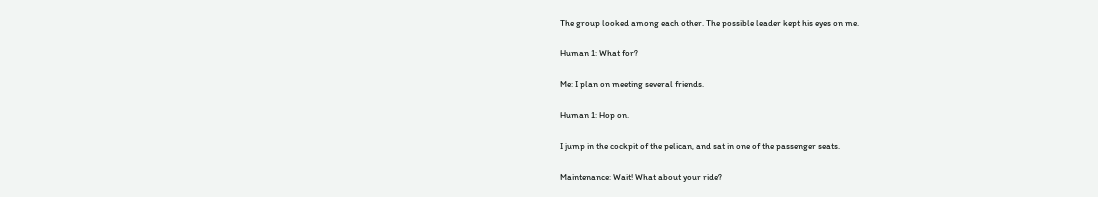The group looked among each other. The possible leader kept his eyes on me.

Human 1: What for?

Me: I plan on meeting several friends.

Human 1: Hop on.

I jump in the cockpit of the pelican, and sat in one of the passenger seats.

Maintenance: Wait! What about your ride?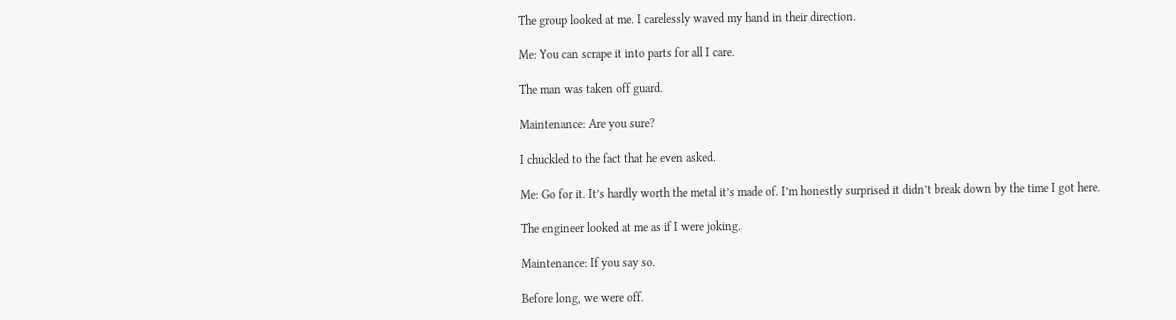The group looked at me. I carelessly waved my hand in their direction.

Me: You can scrape it into parts for all I care.

The man was taken off guard.

Maintenance: Are you sure?

I chuckled to the fact that he even asked.

Me: Go for it. It’s hardly worth the metal it’s made of. I’m honestly surprised it didn’t break down by the time I got here.

The engineer looked at me as if I were joking.

Maintenance: If you say so.

Before long, we were off.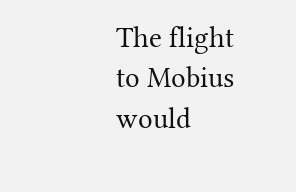The flight to Mobius would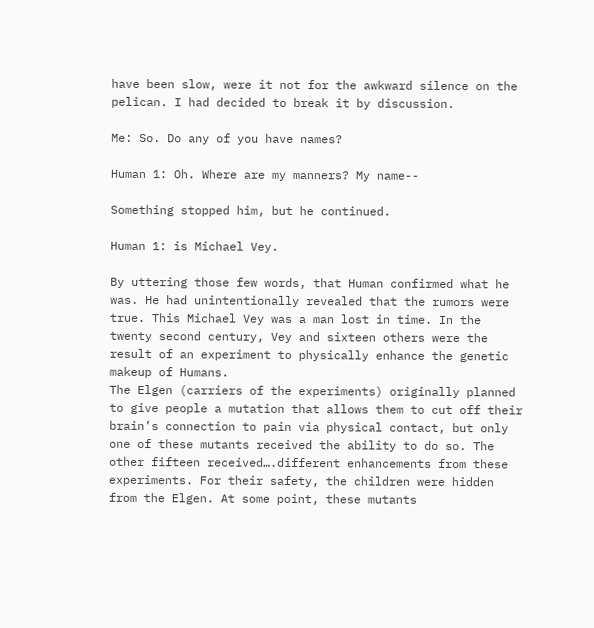have been slow, were it not for the awkward silence on the pelican. I had decided to break it by discussion.

Me: So. Do any of you have names?

Human 1: Oh. Where are my manners? My name--

Something stopped him, but he continued.

Human 1: is Michael Vey.

By uttering those few words, that Human confirmed what he was. He had unintentionally revealed that the rumors were true. This Michael Vey was a man lost in time. In the twenty second century, Vey and sixteen others were the result of an experiment to physically enhance the genetic makeup of Humans.
The Elgen (carriers of the experiments) originally planned to give people a mutation that allows them to cut off their brain’s connection to pain via physical contact, but only one of these mutants received the ability to do so. The other fifteen received….different enhancements from these experiments. For their safety, the children were hidden from the Elgen. At some point, these mutants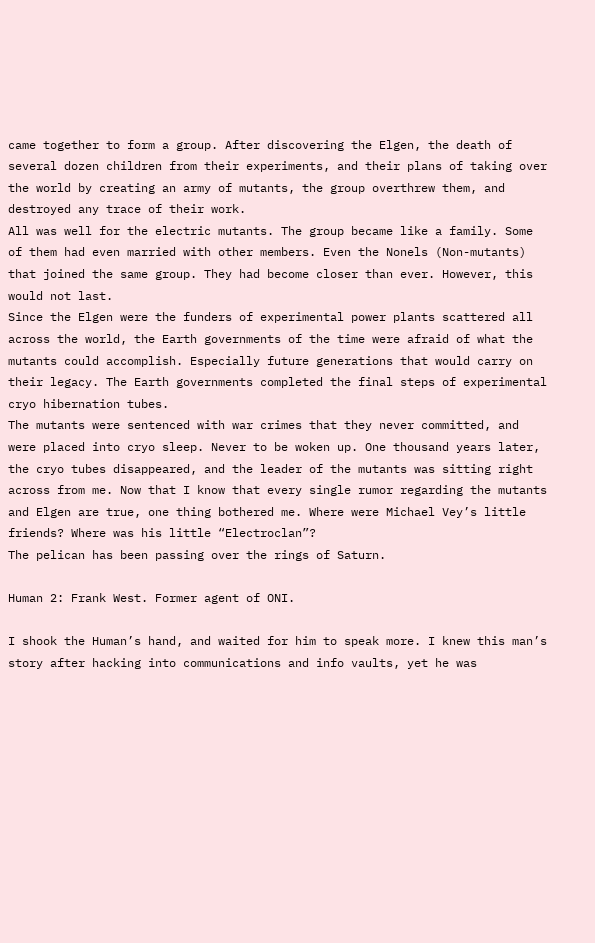came together to form a group. After discovering the Elgen, the death of several dozen children from their experiments, and their plans of taking over the world by creating an army of mutants, the group overthrew them, and destroyed any trace of their work.
All was well for the electric mutants. The group became like a family. Some of them had even married with other members. Even the Nonels (Non-mutants) that joined the same group. They had become closer than ever. However, this would not last.
Since the Elgen were the funders of experimental power plants scattered all across the world, the Earth governments of the time were afraid of what the mutants could accomplish. Especially future generations that would carry on their legacy. The Earth governments completed the final steps of experimental cryo hibernation tubes.
The mutants were sentenced with war crimes that they never committed, and were placed into cryo sleep. Never to be woken up. One thousand years later, the cryo tubes disappeared, and the leader of the mutants was sitting right across from me. Now that I know that every single rumor regarding the mutants and Elgen are true, one thing bothered me. Where were Michael Vey’s little friends? Where was his little “Electroclan”?
The pelican has been passing over the rings of Saturn.

Human 2: Frank West. Former agent of ONI.

I shook the Human’s hand, and waited for him to speak more. I knew this man’s story after hacking into communications and info vaults, yet he was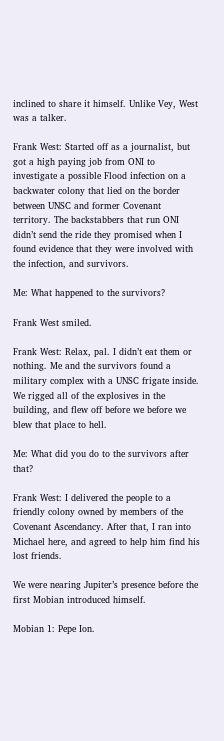inclined to share it himself. Unlike Vey, West was a talker.

Frank West: Started off as a journalist, but got a high paying job from ONI to investigate a possible Flood infection on a backwater colony that lied on the border  between UNSC and former Covenant territory. The backstabbers that run ONI didn’t send the ride they promised when I found evidence that they were involved with the infection, and survivors.

Me: What happened to the survivors?

Frank West smiled.

Frank West: Relax, pal. I didn’t eat them or nothing. Me and the survivors found a military complex with a UNSC frigate inside. We rigged all of the explosives in the building, and flew off before we before we blew that place to hell.

Me: What did you do to the survivors after that?

Frank West: I delivered the people to a friendly colony owned by members of the Covenant Ascendancy. After that, I ran into Michael here, and agreed to help him find his lost friends.

We were nearing Jupiter’s presence before the first Mobian introduced himself.

Mobian 1: Pepe Ion.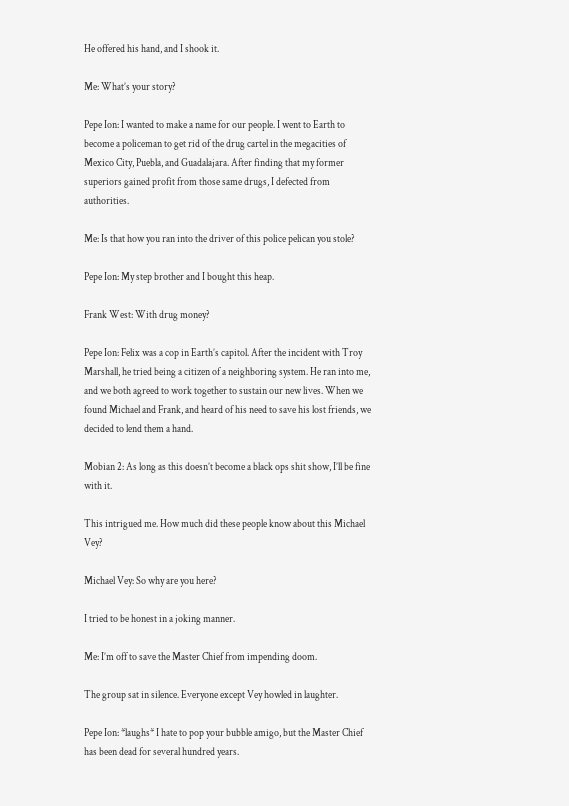He offered his hand, and I shook it.

Me: What’s your story?

Pepe Ion: I wanted to make a name for our people. I went to Earth to become a policeman to get rid of the drug cartel in the megacities of Mexico City, Puebla, and Guadalajara. After finding that my former superiors gained profit from those same drugs, I defected from authorities.

Me: Is that how you ran into the driver of this police pelican you stole?

Pepe Ion: My step brother and I bought this heap.

Frank West: With drug money?

Pepe Ion: Felix was a cop in Earth’s capitol. After the incident with Troy Marshall, he tried being a citizen of a neighboring system. He ran into me, and we both agreed to work together to sustain our new lives. When we found Michael and Frank, and heard of his need to save his lost friends, we decided to lend them a hand.

Mobian 2: As long as this doesn’t become a black ops shit show, I’ll be fine with it.

This intrigued me. How much did these people know about this Michael Vey?

Michael Vey: So why are you here?

I tried to be honest in a joking manner.

Me: I’m off to save the Master Chief from impending doom.

The group sat in silence. Everyone except Vey howled in laughter.

Pepe Ion: *laughs* I hate to pop your bubble amigo, but the Master Chief has been dead for several hundred years.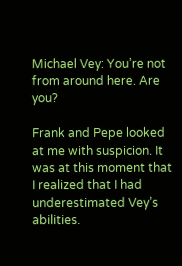Michael Vey: You’re not from around here. Are you?

Frank and Pepe looked at me with suspicion. It was at this moment that I realized that I had underestimated Vey’s abilities.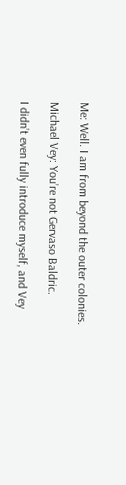Me: Well. I am from beyond the outer colonies.

Michael Vey: You’re not Gervaso Baldric.

I didn’t even fully introduce myself, and Vey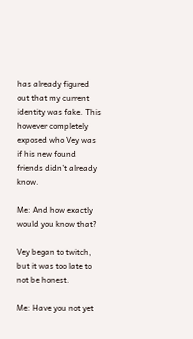has already figured out that my current identity was fake. This however completely exposed who Vey was if his new found friends didn’t already know.

Me: And how exactly would you know that?

Vey began to twitch, but it was too late to not be honest.

Me: Have you not yet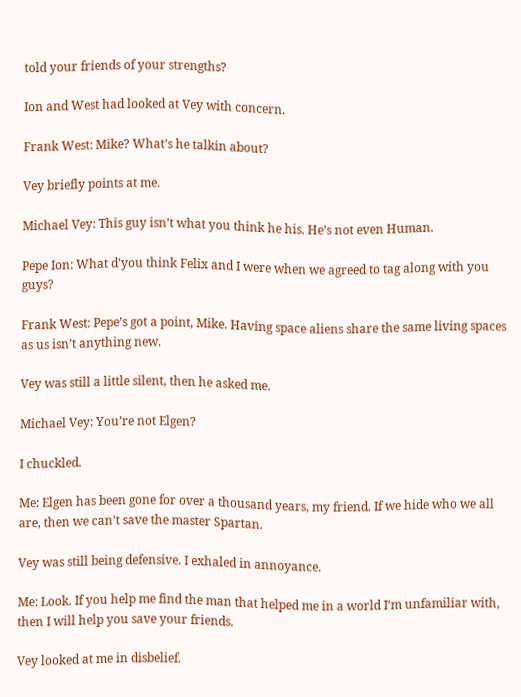told your friends of your strengths?

Ion and West had looked at Vey with concern.

Frank West: Mike? What’s he talkin about?

Vey briefly points at me.

Michael Vey: This guy isn’t what you think he his. He’s not even Human.

Pepe Ion: What d'you think Felix and I were when we agreed to tag along with you guys?

Frank West: Pepe’s got a point, Mike. Having space aliens share the same living spaces as us isn’t anything new.

Vey was still a little silent, then he asked me.

Michael Vey: You’re not Elgen?

I chuckled.

Me: Elgen has been gone for over a thousand years, my friend. If we hide who we all are, then we can’t save the master Spartan.

Vey was still being defensive. I exhaled in annoyance.

Me: Look. If you help me find the man that helped me in a world I’m unfamiliar with, then I will help you save your friends.

Vey looked at me in disbelief.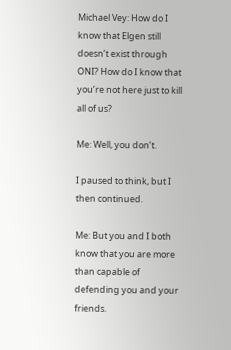Michael Vey: How do I know that Elgen still doesn’t exist through ONI? How do I know that you’re not here just to kill all of us?

Me: Well, you don’t.

I paused to think, but I then continued.

Me: But you and I both know that you are more than capable of defending you and your friends.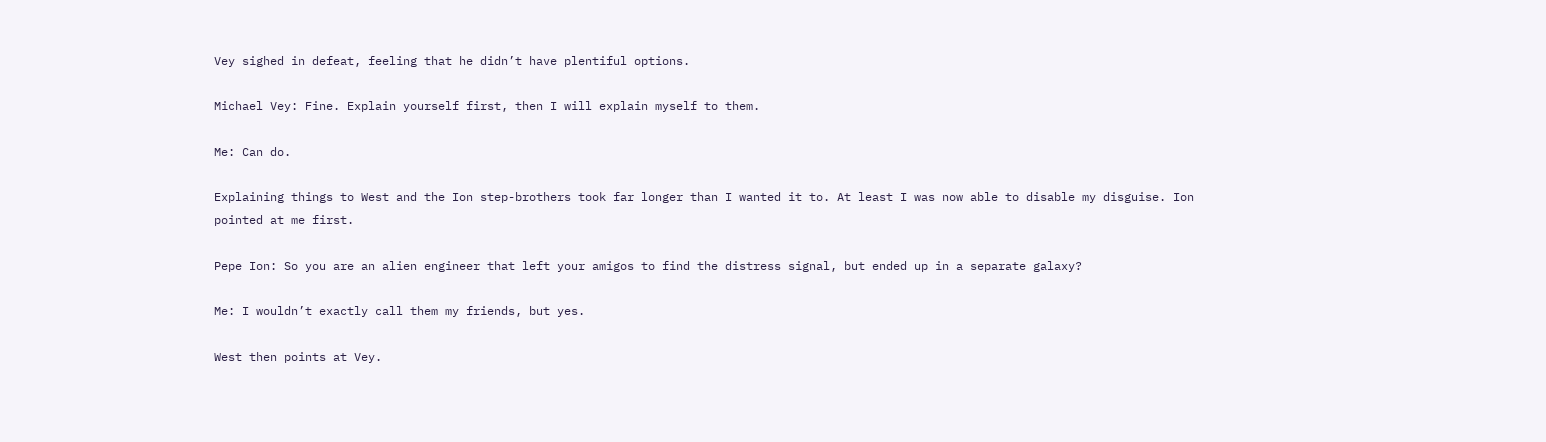Vey sighed in defeat, feeling that he didn’t have plentiful options.

Michael Vey: Fine. Explain yourself first, then I will explain myself to them.

Me: Can do.

Explaining things to West and the Ion step-brothers took far longer than I wanted it to. At least I was now able to disable my disguise. Ion pointed at me first.

Pepe Ion: So you are an alien engineer that left your amigos to find the distress signal, but ended up in a separate galaxy?

Me: I wouldn’t exactly call them my friends, but yes.

West then points at Vey.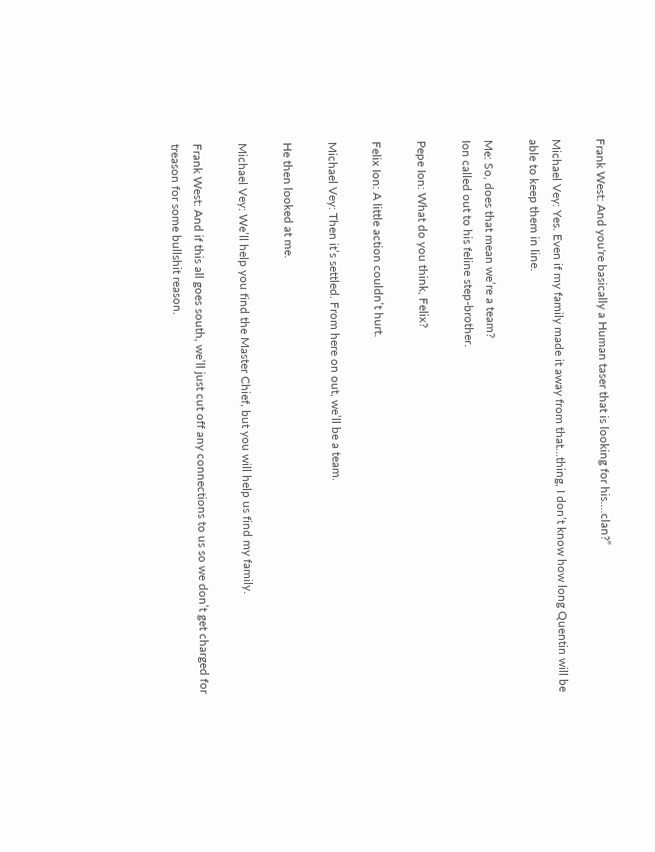Frank West: And you're basically a Human taser that is looking for his….clan?”

Michael Vey: Yes. Even if my family made it away from that…thing, I don’t know how long Quentin will be able to keep them in line.

Me: So, does that mean we’re a team?
Ion called out to his feline step-brother.

Pepe Ion: What do you think, Felix?

Felix Ion: A little action couldn’t hurt.

Michael Vey: Then it’s settled. From here on out, we’ll be a team.

He then looked at me.

Michael Vey: We’ll help you find the Master Chief, but you will help us find my family.

Frank West: And if this all goes south, we’ll just cut off any connections to us so we don’t get charged for treason for some bullshit reason.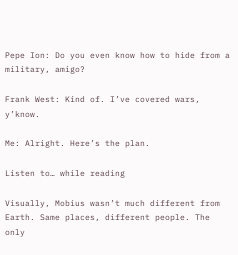Pepe Ion: Do you even know how to hide from a military, amigo?

Frank West: Kind of. I’ve covered wars, y’know.

Me: Alright. Here’s the plan.

Listen to… while reading

Visually, Mobius wasn’t much different from Earth. Same places, different people. The only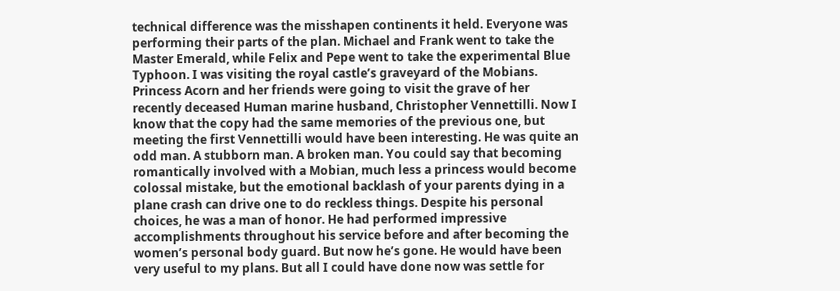technical difference was the misshapen continents it held. Everyone was performing their parts of the plan. Michael and Frank went to take the Master Emerald, while Felix and Pepe went to take the experimental Blue Typhoon. I was visiting the royal castle’s graveyard of the Mobians. Princess Acorn and her friends were going to visit the grave of her recently deceased Human marine husband, Christopher Vennettilli. Now I know that the copy had the same memories of the previous one, but meeting the first Vennettilli would have been interesting. He was quite an odd man. A stubborn man. A broken man. You could say that becoming romantically involved with a Mobian, much less a princess would become colossal mistake, but the emotional backlash of your parents dying in a plane crash can drive one to do reckless things. Despite his personal choices, he was a man of honor. He had performed impressive accomplishments throughout his service before and after becoming the women’s personal body guard. But now he’s gone. He would have been very useful to my plans. But all I could have done now was settle for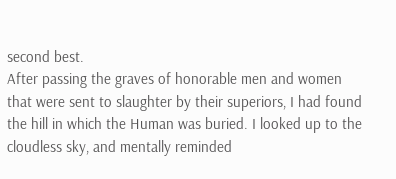second best.
After passing the graves of honorable men and women that were sent to slaughter by their superiors, I had found the hill in which the Human was buried. I looked up to the cloudless sky, and mentally reminded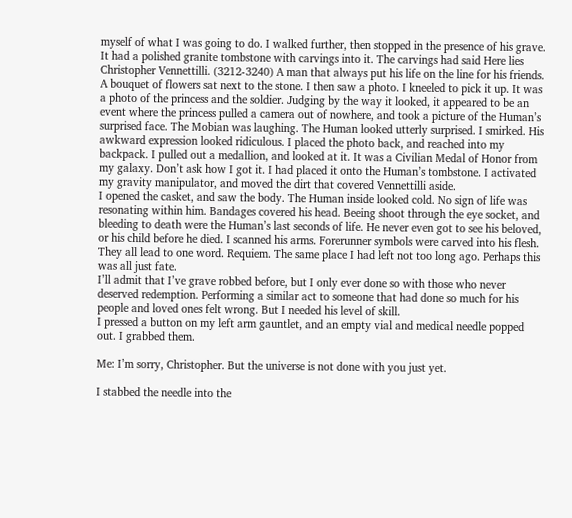myself of what I was going to do. I walked further, then stopped in the presence of his grave. It had a polished granite tombstone with carvings into it. The carvings had said Here lies Christopher Vennettilli. (3212-3240) A man that always put his life on the line for his friends. A bouquet of flowers sat next to the stone. I then saw a photo. I kneeled to pick it up. It was a photo of the princess and the soldier. Judging by the way it looked, it appeared to be an event where the princess pulled a camera out of nowhere, and took a picture of the Human’s surprised face. The Mobian was laughing. The Human looked utterly surprised. I smirked. His awkward expression looked ridiculous. I placed the photo back, and reached into my backpack. I pulled out a medallion, and looked at it. It was a Civilian Medal of Honor from my galaxy. Don’t ask how I got it. I had placed it onto the Human’s tombstone. I activated my gravity manipulator, and moved the dirt that covered Vennettilli aside.
I opened the casket, and saw the body. The Human inside looked cold. No sign of life was resonating within him. Bandages covered his head. Beeing shoot through the eye socket, and bleeding to death were the Human’s last seconds of life. He never even got to see his beloved, or his child before he died. I scanned his arms. Forerunner symbols were carved into his flesh. They all lead to one word. Requiem. The same place I had left not too long ago. Perhaps this was all just fate.
I’ll admit that I’ve grave robbed before, but I only ever done so with those who never deserved redemption. Performing a similar act to someone that had done so much for his people and loved ones felt wrong. But I needed his level of skill.
I pressed a button on my left arm gauntlet, and an empty vial and medical needle popped out. I grabbed them.

Me: I’m sorry, Christopher. But the universe is not done with you just yet.

I stabbed the needle into the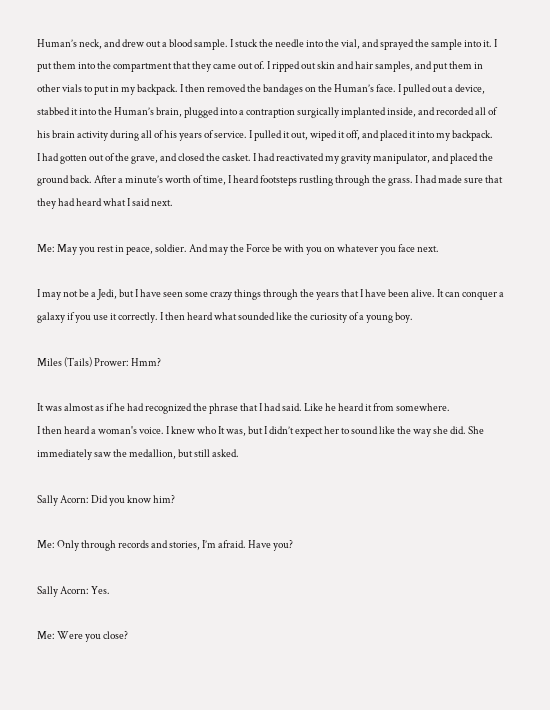Human’s neck, and drew out a blood sample. I stuck the needle into the vial, and sprayed the sample into it. I put them into the compartment that they came out of. I ripped out skin and hair samples, and put them in other vials to put in my backpack. I then removed the bandages on the Human’s face. I pulled out a device, stabbed it into the Human’s brain, plugged into a contraption surgically implanted inside, and recorded all of his brain activity during all of his years of service. I pulled it out, wiped it off, and placed it into my backpack.
I had gotten out of the grave, and closed the casket. I had reactivated my gravity manipulator, and placed the ground back. After a minute’s worth of time, I heard footsteps rustling through the grass. I had made sure that they had heard what I said next.

Me: May you rest in peace, soldier. And may the Force be with you on whatever you face next.

I may not be a Jedi, but I have seen some crazy things through the years that I have been alive. It can conquer a galaxy if you use it correctly. I then heard what sounded like the curiosity of a young boy.

Miles (Tails) Prower: Hmm?

It was almost as if he had recognized the phrase that I had said. Like he heard it from somewhere.
I then heard a woman's voice. I knew who It was, but I didn’t expect her to sound like the way she did. She immediately saw the medallion, but still asked.

Sally Acorn: Did you know him?

Me: Only through records and stories, I’m afraid. Have you?

Sally Acorn: Yes.

Me: Were you close?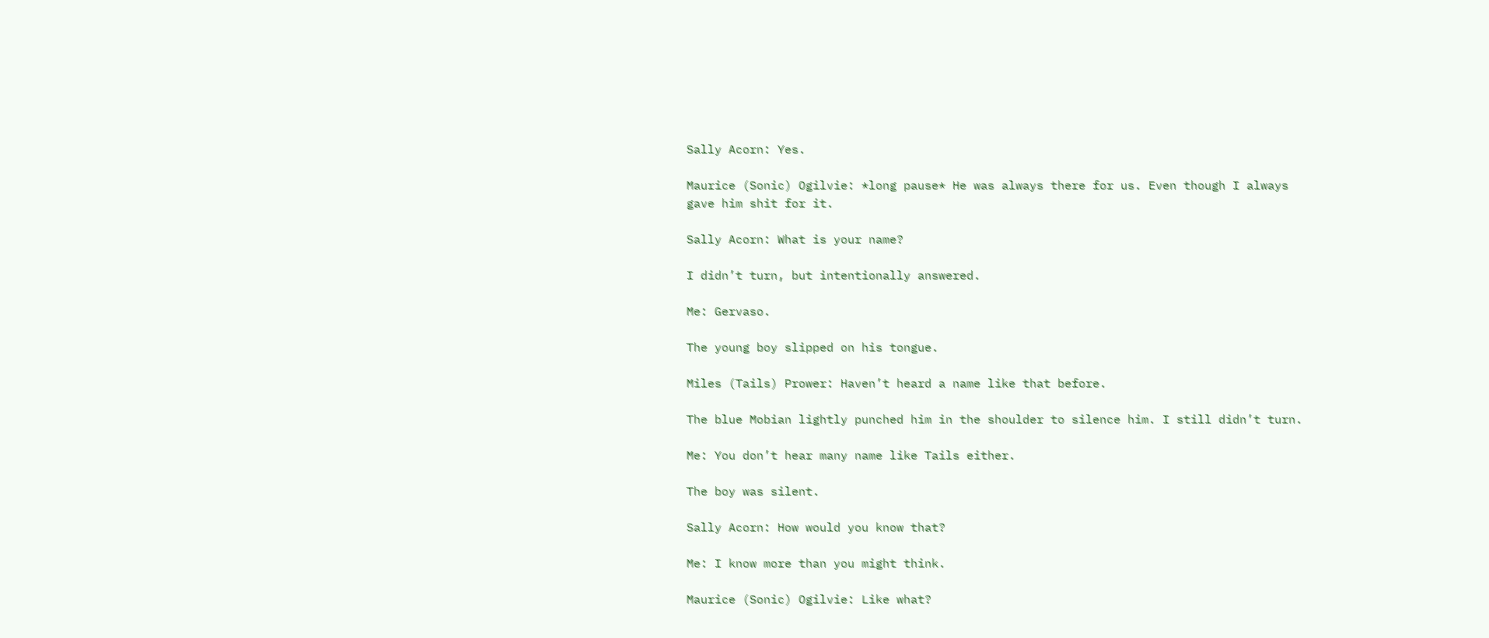Sally Acorn: Yes.

Maurice (Sonic) Ogilvie: *long pause* He was always there for us. Even though I always gave him shit for it.

Sally Acorn: What is your name?

I didn’t turn, but intentionally answered.

Me: Gervaso.

The young boy slipped on his tongue.

Miles (Tails) Prower: Haven’t heard a name like that before.

The blue Mobian lightly punched him in the shoulder to silence him. I still didn’t turn.

Me: You don’t hear many name like Tails either.

The boy was silent.

Sally Acorn: How would you know that?

Me: I know more than you might think.

Maurice (Sonic) Ogilvie: Like what?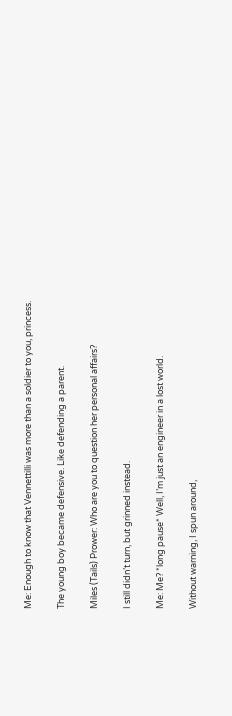Me: Enough to know that Vennettilli was more than a soldier to you, princess.

The young boy became defensive. Like defending a parent.

Miles (Tails) Prower: Who are you to question her personal affairs?

I still didn’t turn, but grinned instead.

Me: Me? *long pause* Well, I’m just an engineer in a lost world.

Without warning, I spun around,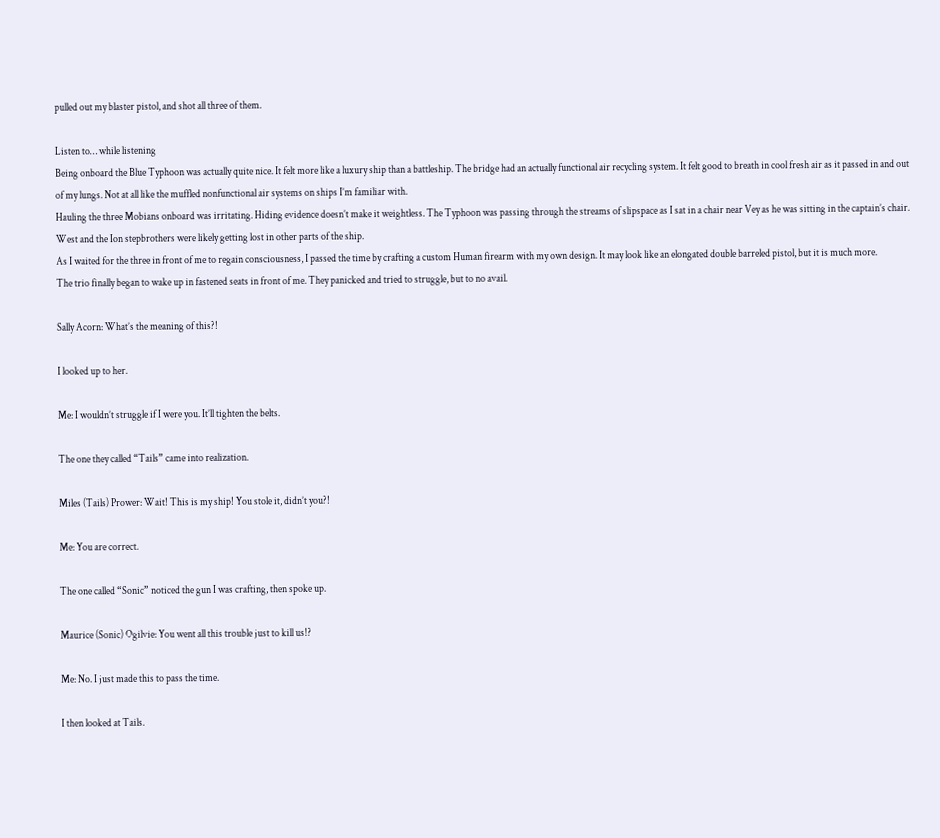pulled out my blaster pistol, and shot all three of them.

Listen to… while listening
Being onboard the Blue Typhoon was actually quite nice. It felt more like a luxury ship than a battleship. The bridge had an actually functional air recycling system. It felt good to breath in cool fresh air as it passed in and out of my lungs. Not at all like the muffled nonfunctional air systems on ships I’m familiar with.
Hauling the three Mobians onboard was irritating. Hiding evidence doesn’t make it weightless. The Typhoon was passing through the streams of slipspace as I sat in a chair near Vey as he was sitting in the captain’s chair. West and the Ion stepbrothers were likely getting lost in other parts of the ship.
As I waited for the three in front of me to regain consciousness, I passed the time by crafting a custom Human firearm with my own design. It may look like an elongated double barreled pistol, but it is much more.
The trio finally began to wake up in fastened seats in front of me. They panicked and tried to struggle, but to no avail.

Sally Acorn: What’s the meaning of this?!

I looked up to her.

Me: I wouldn’t struggle if I were you. It’ll tighten the belts.

The one they called “Tails” came into realization.

Miles (Tails) Prower: Wait! This is my ship! You stole it, didn’t you?!

Me: You are correct.

The one called “Sonic” noticed the gun I was crafting, then spoke up.

Maurice (Sonic) Ogilvie: You went all this trouble just to kill us!?

Me: No. I just made this to pass the time.

I then looked at Tails.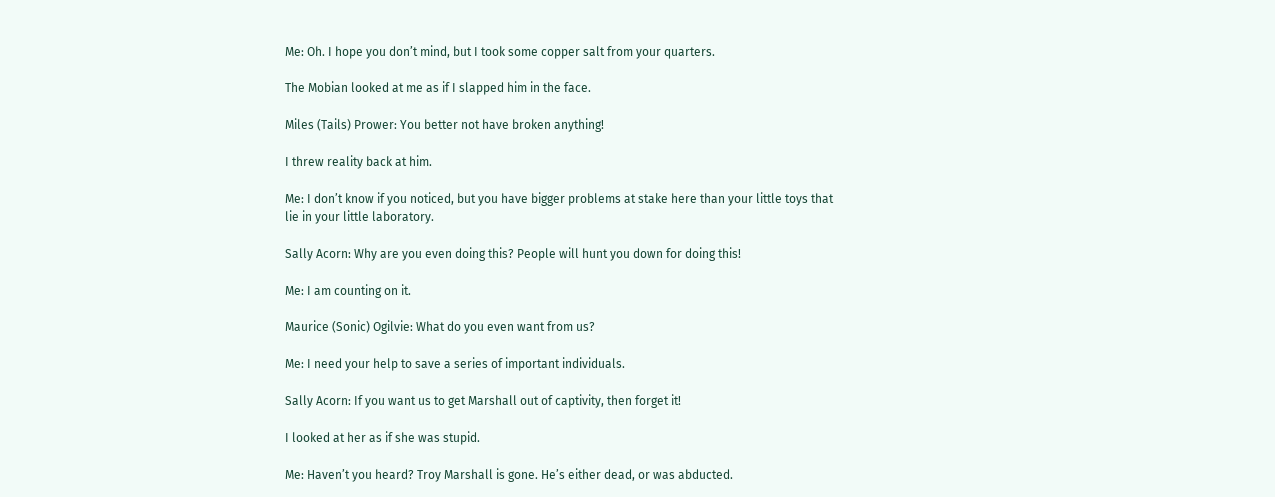Me: Oh. I hope you don’t mind, but I took some copper salt from your quarters.

The Mobian looked at me as if I slapped him in the face.

Miles (Tails) Prower: You better not have broken anything!

I threw reality back at him.

Me: I don’t know if you noticed, but you have bigger problems at stake here than your little toys that lie in your little laboratory.

Sally Acorn: Why are you even doing this? People will hunt you down for doing this!

Me: I am counting on it.

Maurice (Sonic) Ogilvie: What do you even want from us?

Me: I need your help to save a series of important individuals.

Sally Acorn: If you want us to get Marshall out of captivity, then forget it!

I looked at her as if she was stupid.

Me: Haven’t you heard? Troy Marshall is gone. He’s either dead, or was abducted.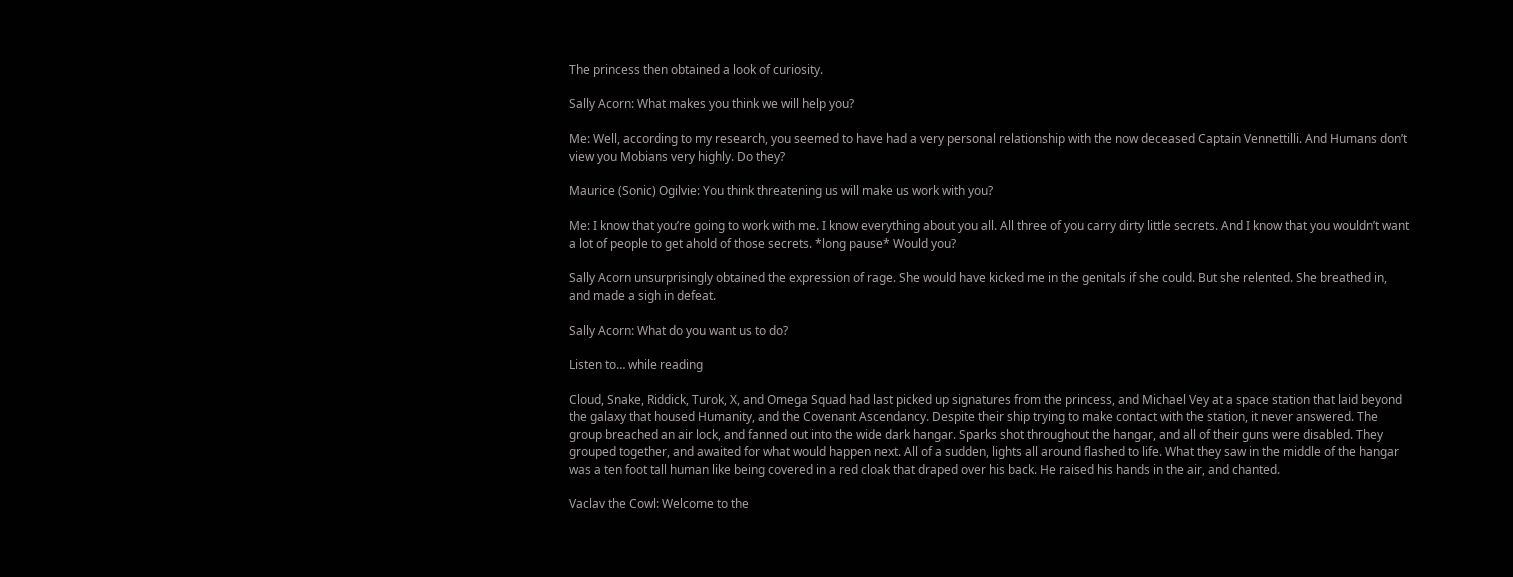The princess then obtained a look of curiosity.

Sally Acorn: What makes you think we will help you?

Me: Well, according to my research, you seemed to have had a very personal relationship with the now deceased Captain Vennettilli. And Humans don’t view you Mobians very highly. Do they?

Maurice (Sonic) Ogilvie: You think threatening us will make us work with you?

Me: I know that you’re going to work with me. I know everything about you all. All three of you carry dirty little secrets. And I know that you wouldn’t want a lot of people to get ahold of those secrets. *long pause* Would you?

Sally Acorn unsurprisingly obtained the expression of rage. She would have kicked me in the genitals if she could. But she relented. She breathed in, and made a sigh in defeat.

Sally Acorn: What do you want us to do?

Listen to… while reading

Cloud, Snake, Riddick, Turok, X, and Omega Squad had last picked up signatures from the princess, and Michael Vey at a space station that laid beyond the galaxy that housed Humanity, and the Covenant Ascendancy. Despite their ship trying to make contact with the station, it never answered. The group breached an air lock, and fanned out into the wide dark hangar. Sparks shot throughout the hangar, and all of their guns were disabled. They grouped together, and awaited for what would happen next. All of a sudden, lights all around flashed to life. What they saw in the middle of the hangar was a ten foot tall human like being covered in a red cloak that draped over his back. He raised his hands in the air, and chanted.

Vaclav the Cowl: Welcome to the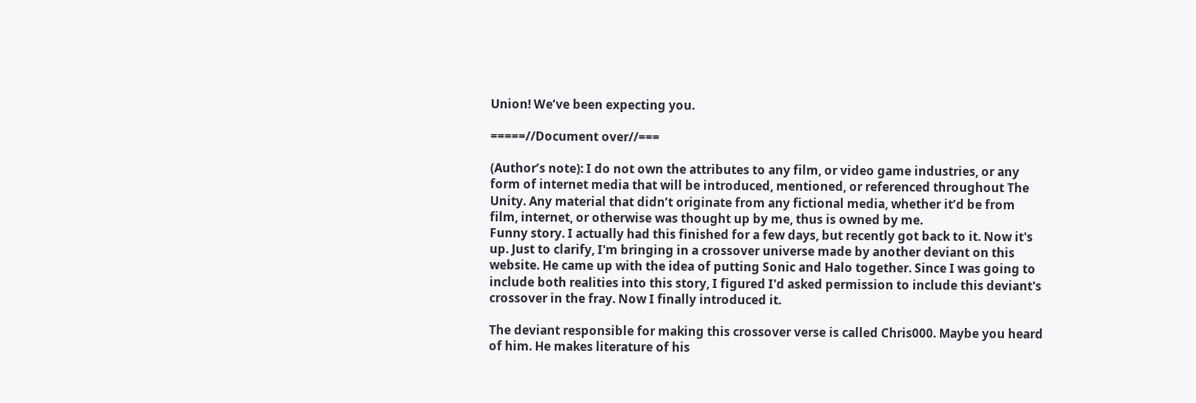Union! We’ve been expecting you.

=====//Document over//===

(Author’s note): I do not own the attributes to any film, or video game industries, or any form of internet media that will be introduced, mentioned, or referenced throughout The Unity. Any material that didn’t originate from any fictional media, whether it’d be from film, internet, or otherwise was thought up by me, thus is owned by me.
Funny story. I actually had this finished for a few days, but recently got back to it. Now it's up. Just to clarify, I'm bringing in a crossover universe made by another deviant on this website. He came up with the idea of putting Sonic and Halo together. Since I was going to include both realities into this story, I figured I'd asked permission to include this deviant's crossover in the fray. Now I finally introduced it.

The deviant responsible for making this crossover verse is called Chris000. Maybe you heard of him. He makes literature of his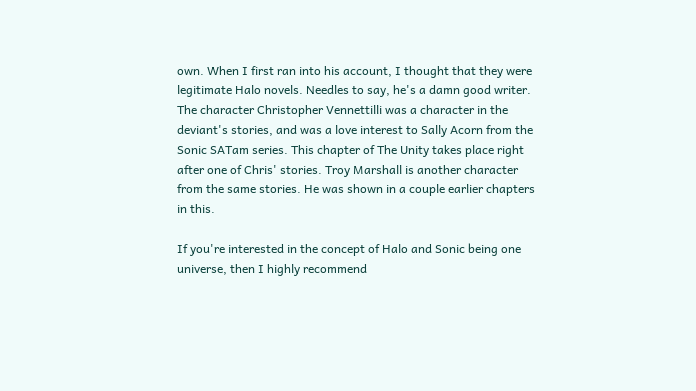own. When I first ran into his account, I thought that they were legitimate Halo novels. Needles to say, he's a damn good writer. The character Christopher Vennettilli was a character in the deviant's stories, and was a love interest to Sally Acorn from the Sonic SATam series. This chapter of The Unity takes place right after one of Chris' stories. Troy Marshall is another character from the same stories. He was shown in a couple earlier chapters in this.

If you're interested in the concept of Halo and Sonic being one universe, then I highly recommend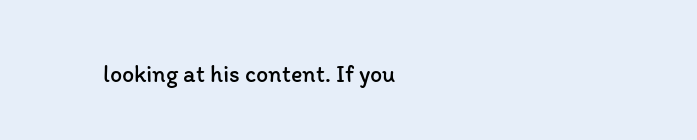looking at his content. If you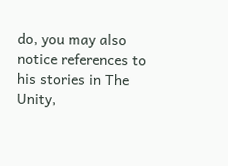do, you may also notice references to his stories in The Unity,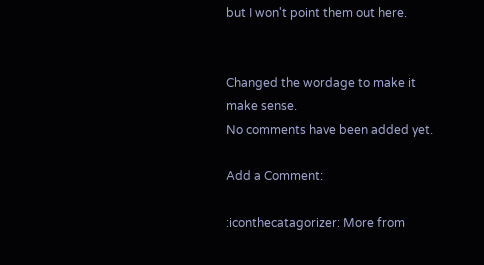but I won't point them out here.


Changed the wordage to make it make sense.
No comments have been added yet.

Add a Comment:

:iconthecatagorizer: More from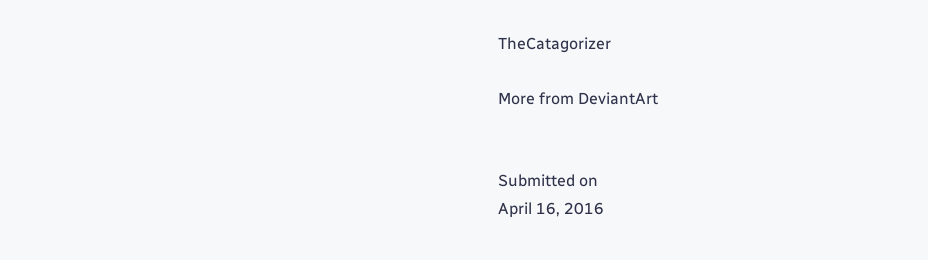TheCatagorizer

More from DeviantArt


Submitted on
April 16, 2016